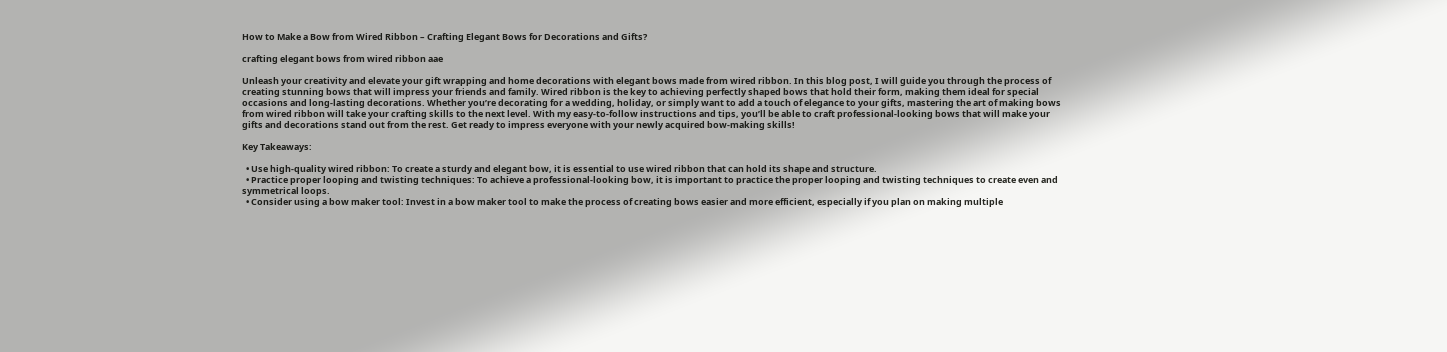How to Make a Bow from Wired Ribbon – Crafting Elegant Bows for Decorations and Gifts?

crafting elegant bows from wired ribbon aae

Unleash your creativity and elevate your gift wrapping and home decorations with elegant bows made from wired ribbon. In this blog post, I will guide you through the process of creating stunning bows that will impress your friends and family. Wired ribbon is the key to achieving perfectly shaped bows that hold their form, making them ideal for special occasions and long-lasting decorations. Whether you’re decorating for a wedding, holiday, or simply want to add a touch of elegance to your gifts, mastering the art of making bows from wired ribbon will take your crafting skills to the next level. With my easy-to-follow instructions and tips, you’ll be able to craft professional-looking bows that will make your gifts and decorations stand out from the rest. Get ready to impress everyone with your newly acquired bow-making skills!

Key Takeaways:

  • Use high-quality wired ribbon: To create a sturdy and elegant bow, it is essential to use wired ribbon that can hold its shape and structure.
  • Practice proper looping and twisting techniques: To achieve a professional-looking bow, it is important to practice the proper looping and twisting techniques to create even and symmetrical loops.
  • Consider using a bow maker tool: Invest in a bow maker tool to make the process of creating bows easier and more efficient, especially if you plan on making multiple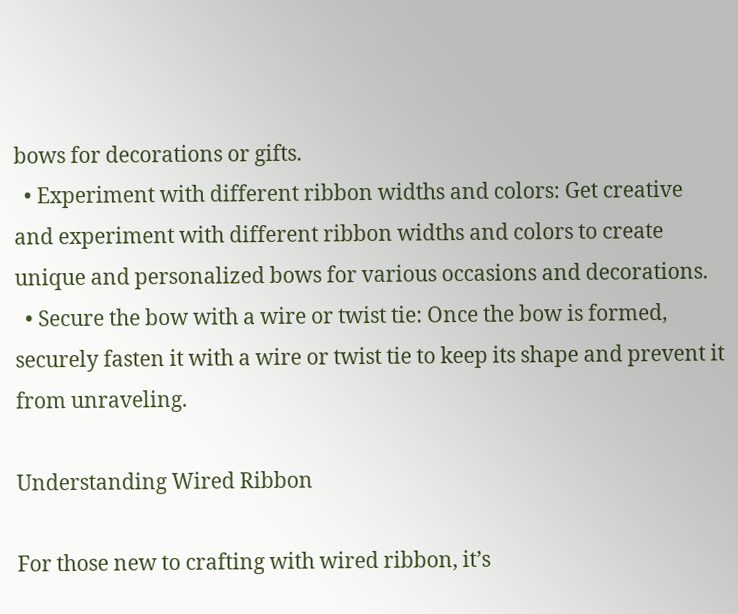bows for decorations or gifts.
  • Experiment with different ribbon widths and colors: Get creative and experiment with different ribbon widths and colors to create unique and personalized bows for various occasions and decorations.
  • Secure the bow with a wire or twist tie: Once the bow is formed, securely fasten it with a wire or twist tie to keep its shape and prevent it from unraveling.

Understanding Wired Ribbon

For those new to crafting with wired ribbon, it’s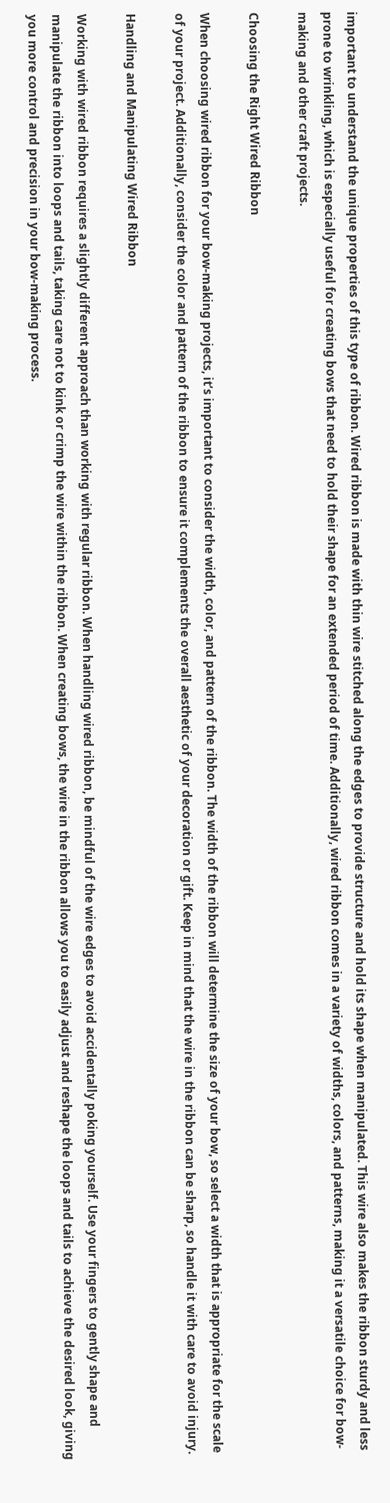important to understand the unique properties of this type of ribbon. Wired ribbon is made with thin wire stitched along the edges to provide structure and hold its shape when manipulated. This wire also makes the ribbon sturdy and less prone to wrinkling, which is especially useful for creating bows that need to hold their shape for an extended period of time. Additionally, wired ribbon comes in a variety of widths, colors, and patterns, making it a versatile choice for bow-making and other craft projects.

Choosing the Right Wired Ribbon

When choosing wired ribbon for your bow-making projects, it’s important to consider the width, color, and pattern of the ribbon. The width of the ribbon will determine the size of your bow, so select a width that is appropriate for the scale of your project. Additionally, consider the color and pattern of the ribbon to ensure it complements the overall aesthetic of your decoration or gift. Keep in mind that the wire in the ribbon can be sharp, so handle it with care to avoid injury.

Handling and Manipulating Wired Ribbon

Working with wired ribbon requires a slightly different approach than working with regular ribbon. When handling wired ribbon, be mindful of the wire edges to avoid accidentally poking yourself. Use your fingers to gently shape and manipulate the ribbon into loops and tails, taking care not to kink or crimp the wire within the ribbon. When creating bows, the wire in the ribbon allows you to easily adjust and reshape the loops and tails to achieve the desired look, giving you more control and precision in your bow-making process.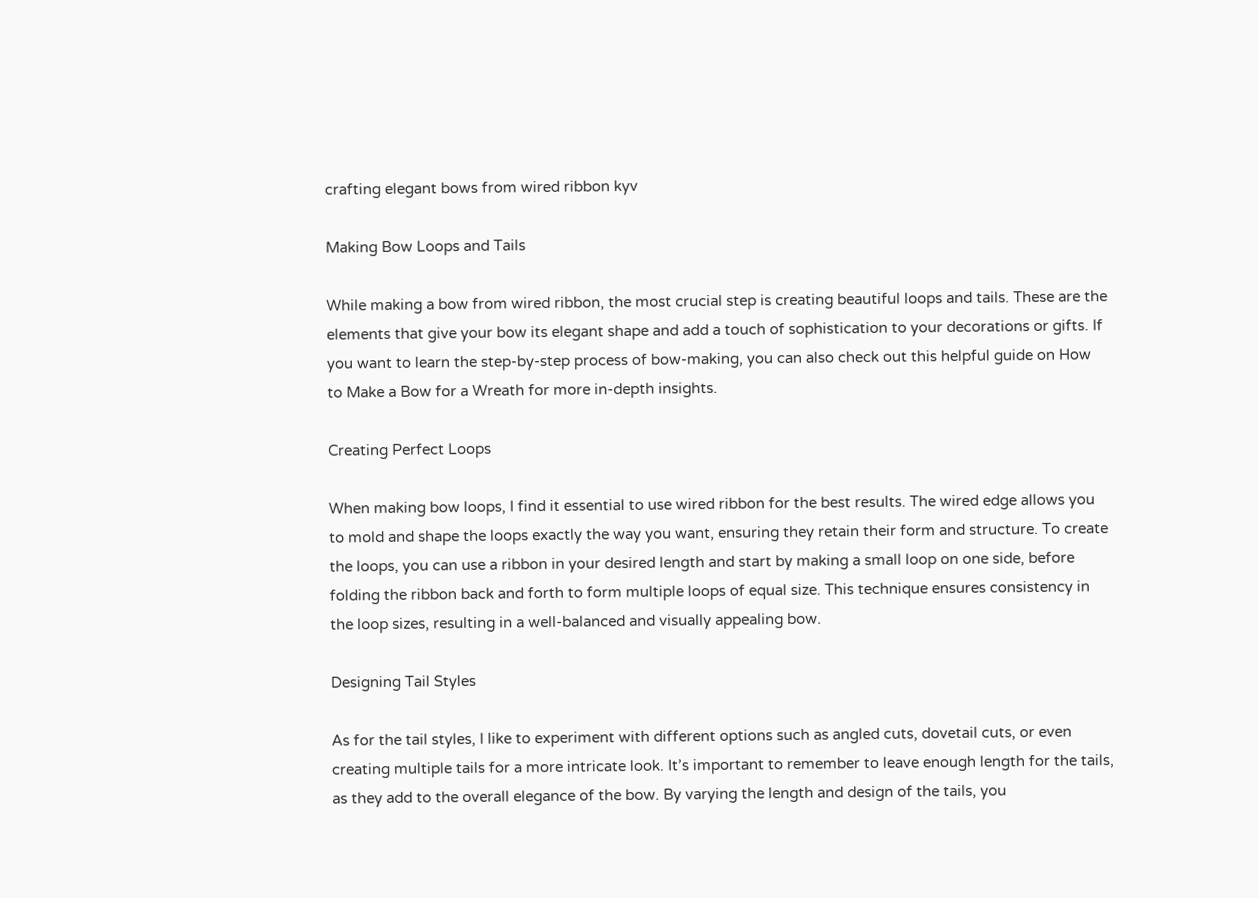crafting elegant bows from wired ribbon kyv

Making Bow Loops and Tails

While making a bow from wired ribbon, the most crucial step is creating beautiful loops and tails. These are the elements that give your bow its elegant shape and add a touch of sophistication to your decorations or gifts. If you want to learn the step-by-step process of bow-making, you can also check out this helpful guide on How to Make a Bow for a Wreath for more in-depth insights.

Creating Perfect Loops

When making bow loops, I find it essential to use wired ribbon for the best results. The wired edge allows you to mold and shape the loops exactly the way you want, ensuring they retain their form and structure. To create the loops, you can use a ribbon in your desired length and start by making a small loop on one side, before folding the ribbon back and forth to form multiple loops of equal size. This technique ensures consistency in the loop sizes, resulting in a well-balanced and visually appealing bow.

Designing Tail Styles

As for the tail styles, I like to experiment with different options such as angled cuts, dovetail cuts, or even creating multiple tails for a more intricate look. It’s important to remember to leave enough length for the tails, as they add to the overall elegance of the bow. By varying the length and design of the tails, you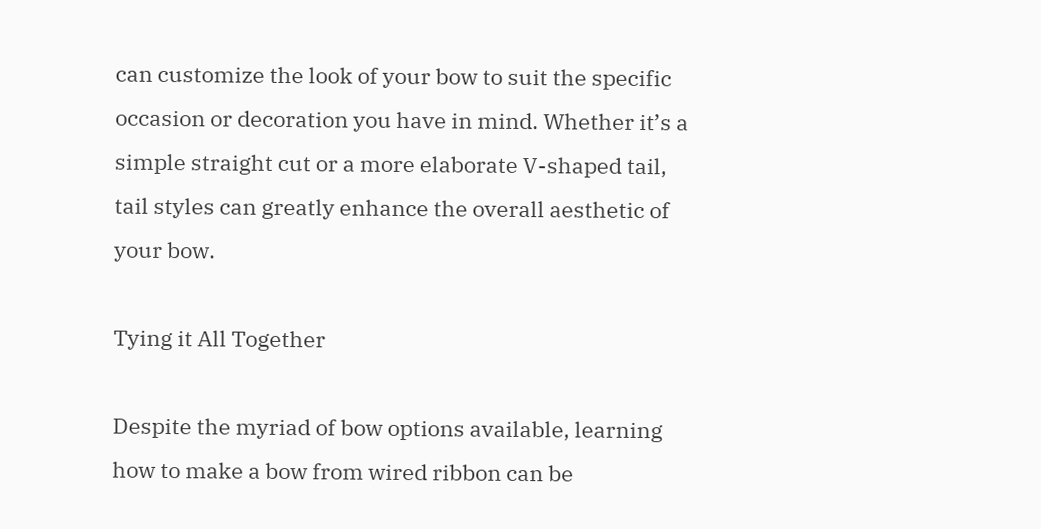can customize the look of your bow to suit the specific occasion or decoration you have in mind. Whether it’s a simple straight cut or a more elaborate V-shaped tail, tail styles can greatly enhance the overall aesthetic of your bow.

Tying it All Together

Despite the myriad of bow options available, learning how to make a bow from wired ribbon can be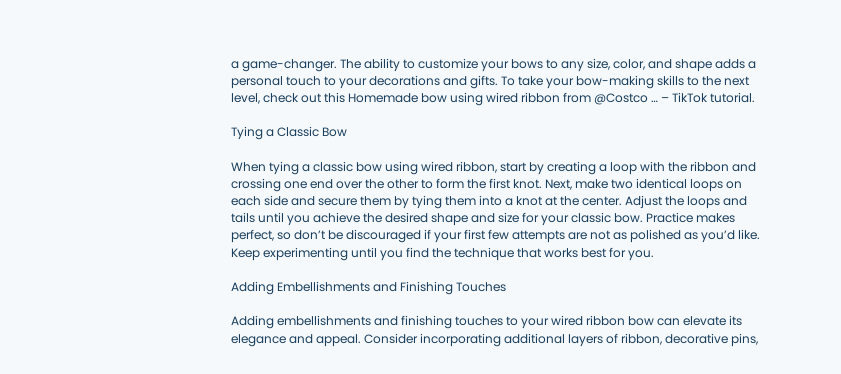a game-changer. The ability to customize your bows to any size, color, and shape adds a personal touch to your decorations and gifts. To take your bow-making skills to the next level, check out this Homemade bow using wired ribbon from @Costco … – TikTok tutorial.

Tying a Classic Bow

When tying a classic bow using wired ribbon, start by creating a loop with the ribbon and crossing one end over the other to form the first knot. Next, make two identical loops on each side and secure them by tying them into a knot at the center. Adjust the loops and tails until you achieve the desired shape and size for your classic bow. Practice makes perfect, so don’t be discouraged if your first few attempts are not as polished as you’d like. Keep experimenting until you find the technique that works best for you.

Adding Embellishments and Finishing Touches

Adding embellishments and finishing touches to your wired ribbon bow can elevate its elegance and appeal. Consider incorporating additional layers of ribbon, decorative pins,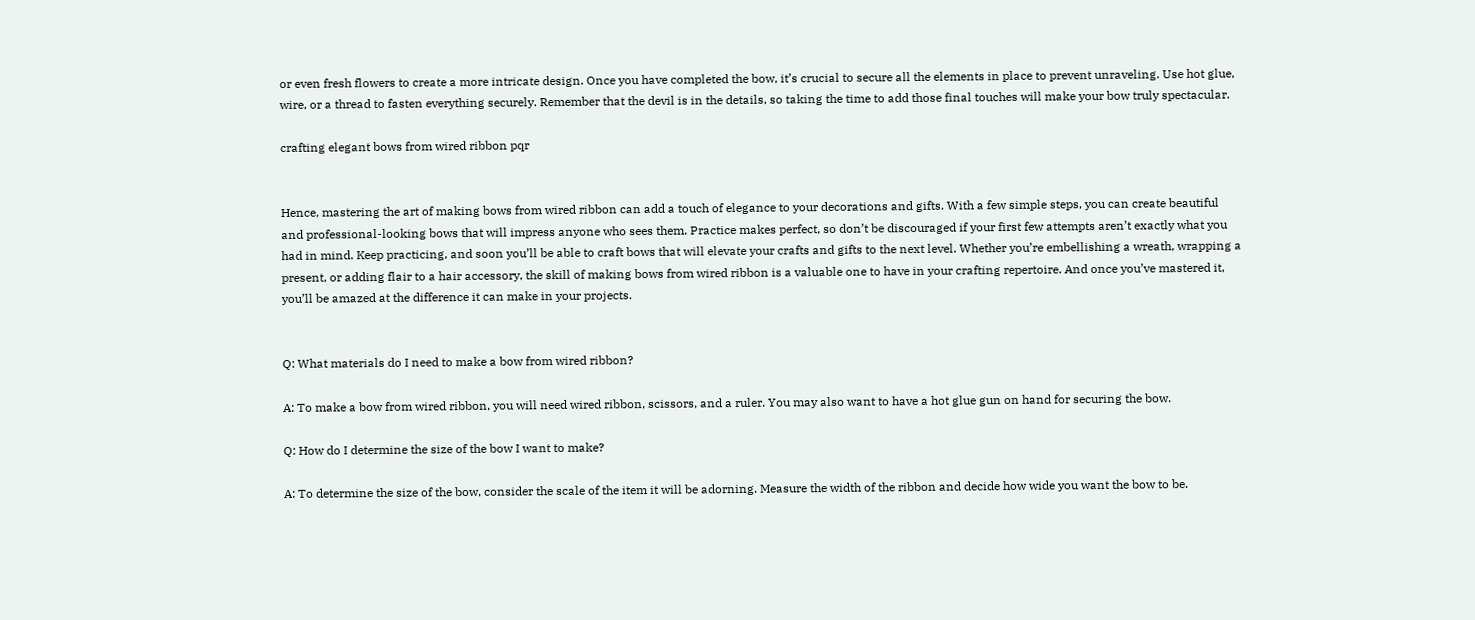or even fresh flowers to create a more intricate design. Once you have completed the bow, it’s crucial to secure all the elements in place to prevent unraveling. Use hot glue, wire, or a thread to fasten everything securely. Remember that the devil is in the details, so taking the time to add those final touches will make your bow truly spectacular.

crafting elegant bows from wired ribbon pqr


Hence, mastering the art of making bows from wired ribbon can add a touch of elegance to your decorations and gifts. With a few simple steps, you can create beautiful and professional-looking bows that will impress anyone who sees them. Practice makes perfect, so don’t be discouraged if your first few attempts aren’t exactly what you had in mind. Keep practicing, and soon you’ll be able to craft bows that will elevate your crafts and gifts to the next level. Whether you’re embellishing a wreath, wrapping a present, or adding flair to a hair accessory, the skill of making bows from wired ribbon is a valuable one to have in your crafting repertoire. And once you’ve mastered it, you’ll be amazed at the difference it can make in your projects.


Q: What materials do I need to make a bow from wired ribbon?

A: To make a bow from wired ribbon, you will need wired ribbon, scissors, and a ruler. You may also want to have a hot glue gun on hand for securing the bow.

Q: How do I determine the size of the bow I want to make?

A: To determine the size of the bow, consider the scale of the item it will be adorning. Measure the width of the ribbon and decide how wide you want the bow to be.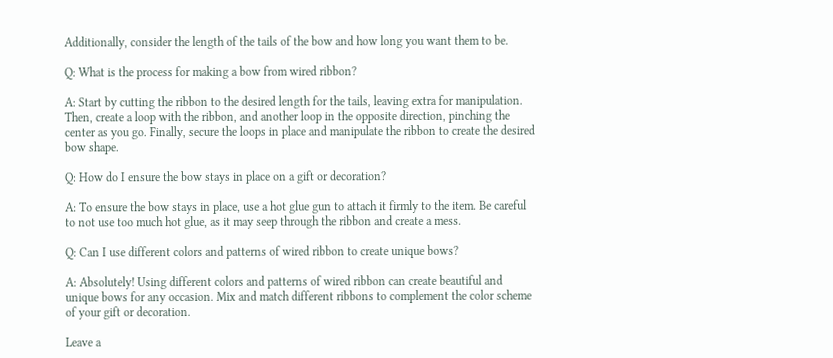Additionally, consider the length of the tails of the bow and how long you want them to be.

Q: What is the process for making a bow from wired ribbon?

A: Start by cutting the ribbon to the desired length for the tails, leaving extra for manipulation. Then, create a loop with the ribbon, and another loop in the opposite direction, pinching the center as you go. Finally, secure the loops in place and manipulate the ribbon to create the desired bow shape.

Q: How do I ensure the bow stays in place on a gift or decoration?

A: To ensure the bow stays in place, use a hot glue gun to attach it firmly to the item. Be careful to not use too much hot glue, as it may seep through the ribbon and create a mess.

Q: Can I use different colors and patterns of wired ribbon to create unique bows?

A: Absolutely! Using different colors and patterns of wired ribbon can create beautiful and unique bows for any occasion. Mix and match different ribbons to complement the color scheme of your gift or decoration.

Leave a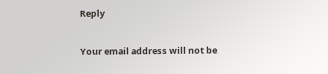Reply

Your email address will not be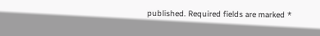published. Required fields are marked *